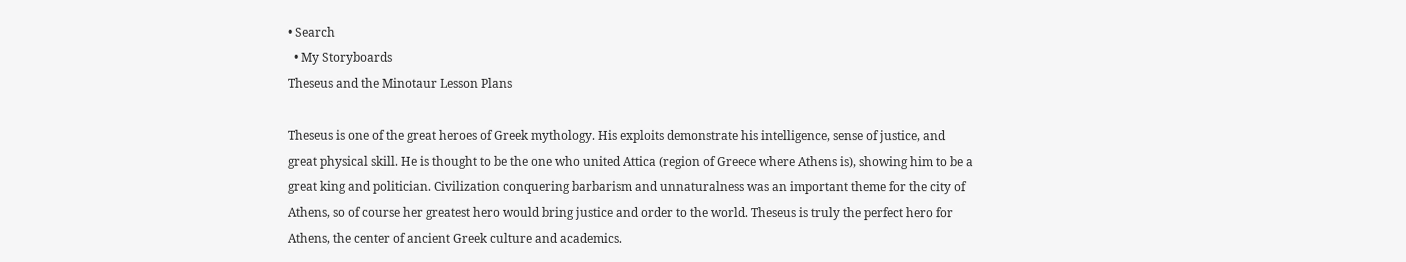• Search
  • My Storyboards
Theseus and the Minotaur Lesson Plans

Theseus is one of the great heroes of Greek mythology. His exploits demonstrate his intelligence, sense of justice, and great physical skill. He is thought to be the one who united Attica (region of Greece where Athens is), showing him to be a great king and politician. Civilization conquering barbarism and unnaturalness was an important theme for the city of Athens, so of course her greatest hero would bring justice and order to the world. Theseus is truly the perfect hero for Athens, the center of ancient Greek culture and academics.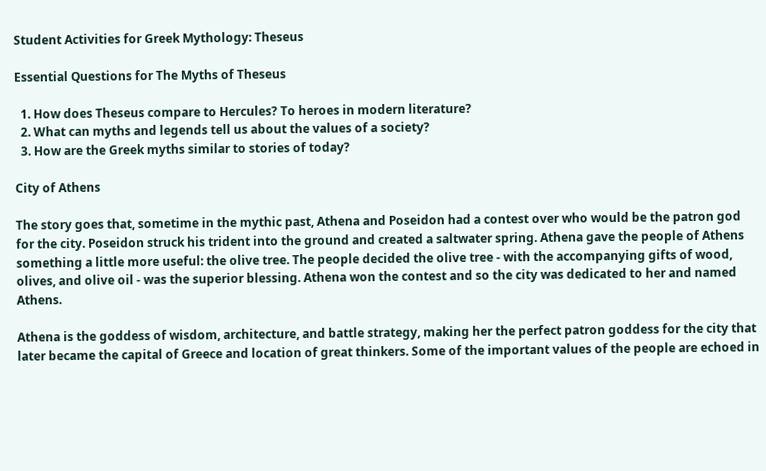Student Activities for Greek Mythology: Theseus

Essential Questions for The Myths of Theseus

  1. How does Theseus compare to Hercules? To heroes in modern literature?
  2. What can myths and legends tell us about the values of a society?
  3. How are the Greek myths similar to stories of today?

City of Athens

The story goes that, sometime in the mythic past, Athena and Poseidon had a contest over who would be the patron god for the city. Poseidon struck his trident into the ground and created a saltwater spring. Athena gave the people of Athens something a little more useful: the olive tree. The people decided the olive tree - with the accompanying gifts of wood, olives, and olive oil - was the superior blessing. Athena won the contest and so the city was dedicated to her and named Athens.

Athena is the goddess of wisdom, architecture, and battle strategy, making her the perfect patron goddess for the city that later became the capital of Greece and location of great thinkers. Some of the important values of the people are echoed in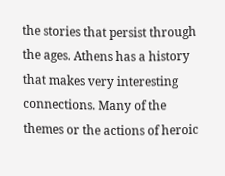the stories that persist through the ages. Athens has a history that makes very interesting connections. Many of the themes or the actions of heroic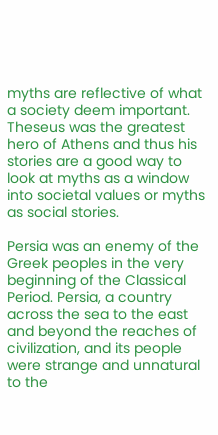myths are reflective of what a society deem important. Theseus was the greatest hero of Athens and thus his stories are a good way to look at myths as a window into societal values or myths as social stories.

Persia was an enemy of the Greek peoples in the very beginning of the Classical Period. Persia, a country across the sea to the east and beyond the reaches of civilization, and its people were strange and unnatural to the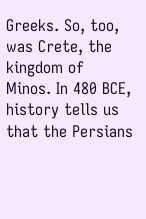Greeks. So, too, was Crete, the kingdom of Minos. In 480 BCE, history tells us that the Persians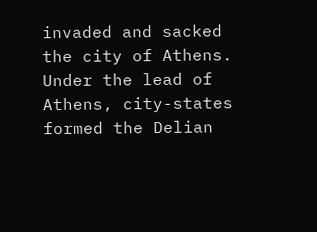invaded and sacked the city of Athens. Under the lead of Athens, city-states formed the Delian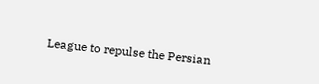League to repulse the Persian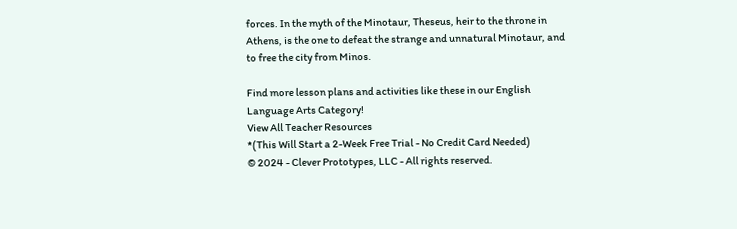forces. In the myth of the Minotaur, Theseus, heir to the throne in Athens, is the one to defeat the strange and unnatural Minotaur, and to free the city from Minos.

Find more lesson plans and activities like these in our English Language Arts Category!
View All Teacher Resources
*(This Will Start a 2-Week Free Trial - No Credit Card Needed)
© 2024 - Clever Prototypes, LLC - All rights reserved.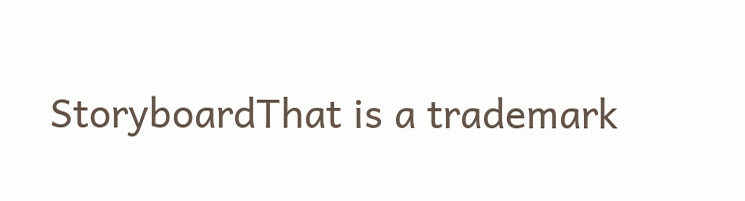StoryboardThat is a trademark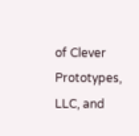of Clever Prototypes, LLC, and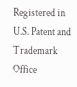Registered in U.S. Patent and Trademark Office